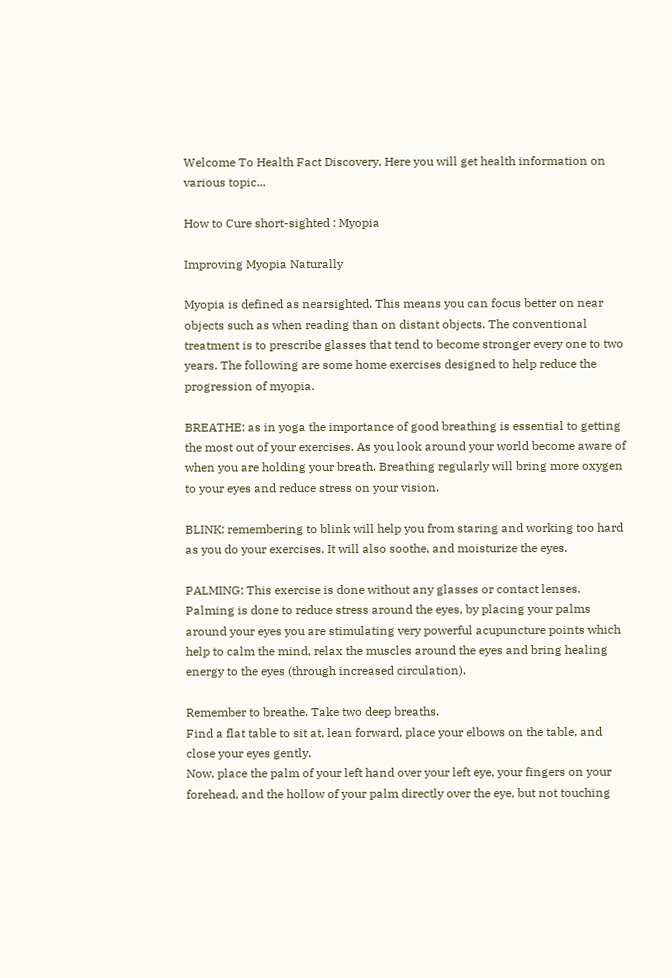Welcome To Health Fact Discovery, Here you will get health information on various topic...

How to Cure short-sighted : Myopia

Improving Myopia Naturally

Myopia is defined as nearsighted. This means you can focus better on near objects such as when reading than on distant objects. The conventional treatment is to prescribe glasses that tend to become stronger every one to two years. The following are some home exercises designed to help reduce the progression of myopia.

BREATHE: as in yoga the importance of good breathing is essential to getting the most out of your exercises. As you look around your world become aware of when you are holding your breath. Breathing regularly will bring more oxygen to your eyes and reduce stress on your vision.

BLINK: remembering to blink will help you from staring and working too hard as you do your exercises. It will also soothe, and moisturize the eyes.

PALMING: This exercise is done without any glasses or contact lenses. Palming is done to reduce stress around the eyes, by placing your palms around your eyes you are stimulating very powerful acupuncture points which help to calm the mind, relax the muscles around the eyes and bring healing energy to the eyes (through increased circulation).

Remember to breathe. Take two deep breaths.
Find a flat table to sit at, lean forward, place your elbows on the table, and close your eyes gently.
Now, place the palm of your left hand over your left eye, your fingers on your forehead, and the hollow of your palm directly over the eye, but not touching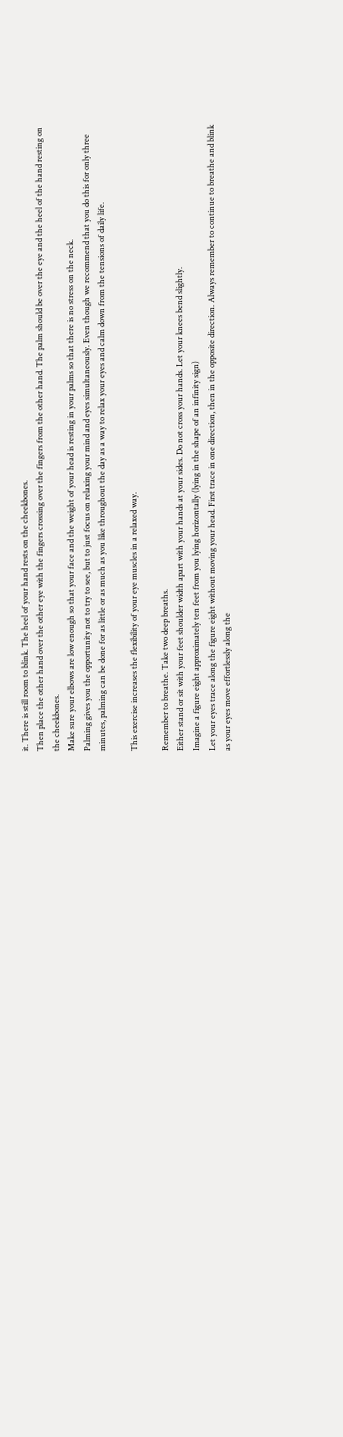it. There is still room to blink. The heel of your hand rests on the cheekbones.
Then place the other hand over the other eye with the fingers crossing over the fingers from the other hand. The palm should be over the eye and the heel of the hand resting on the cheekbones.
Make sure your elbows are low enough so that your face and the weight of your head is resting in your palms so that there is no stress on the neck.
Palming gives you the opportunity not to try to see, but to just focus on relaxing your mind and eyes simultaneously. Even though we recommend that you do this for only three minutes, palming can be done for as little or as much as you like throughout the day as a way to relax your eyes and calm down from the tensions of daily life.

This exercise increases the flexibility of your eye muscles in a relaxed way.

Remember to breathe. Take two deep breaths.
Either stand or sit with your feet shoulder width apart with your hands at your sides. Do not cross your hands. Let your knees bend slightly.
Imagine a figure eight approximately ten feet from you lying horizontally (lying in the shape of an infinity sign)
Let your eyes trace along the figure eight without moving your head. First trace in one direction, then in the opposite direction. Always remember to continue to breathe and blink as your eyes move effortlessly along the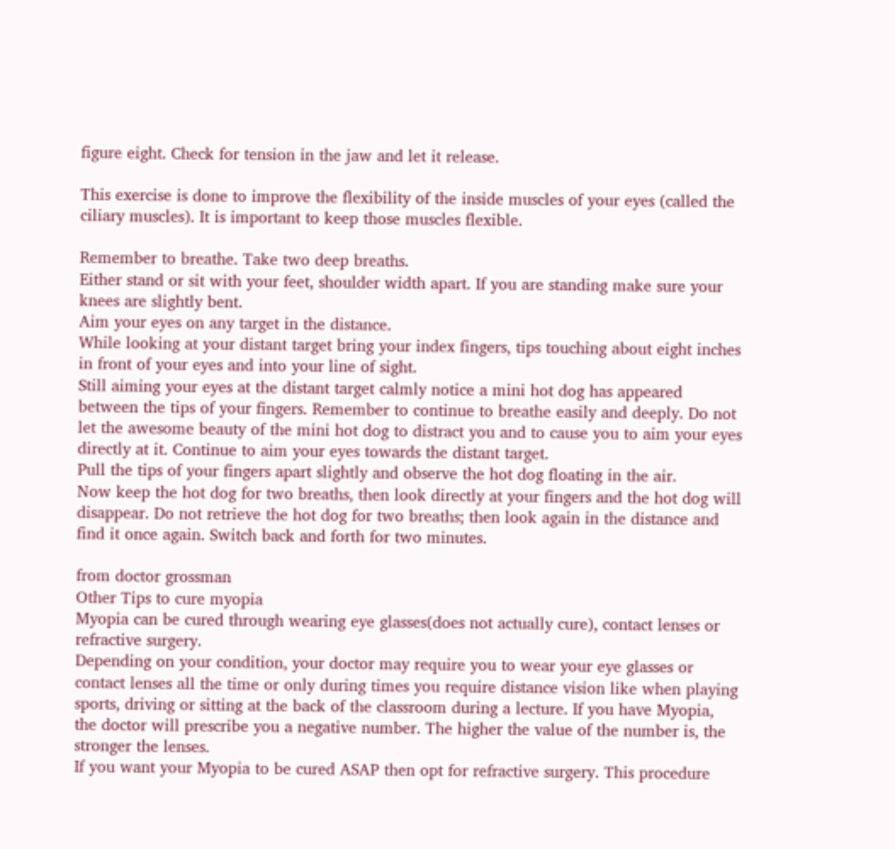figure eight. Check for tension in the jaw and let it release.

This exercise is done to improve the flexibility of the inside muscles of your eyes (called the ciliary muscles). It is important to keep those muscles flexible.

Remember to breathe. Take two deep breaths.
Either stand or sit with your feet, shoulder width apart. If you are standing make sure your knees are slightly bent.
Aim your eyes on any target in the distance.
While looking at your distant target bring your index fingers, tips touching about eight inches in front of your eyes and into your line of sight.
Still aiming your eyes at the distant target calmly notice a mini hot dog has appeared between the tips of your fingers. Remember to continue to breathe easily and deeply. Do not let the awesome beauty of the mini hot dog to distract you and to cause you to aim your eyes directly at it. Continue to aim your eyes towards the distant target.
Pull the tips of your fingers apart slightly and observe the hot dog floating in the air.
Now keep the hot dog for two breaths, then look directly at your fingers and the hot dog will disappear. Do not retrieve the hot dog for two breaths; then look again in the distance and find it once again. Switch back and forth for two minutes.

from doctor grossman
Other Tips to cure myopia
Myopia can be cured through wearing eye glasses(does not actually cure), contact lenses or refractive surgery.
Depending on your condition, your doctor may require you to wear your eye glasses or contact lenses all the time or only during times you require distance vision like when playing sports, driving or sitting at the back of the classroom during a lecture. If you have Myopia, the doctor will prescribe you a negative number. The higher the value of the number is, the stronger the lenses.
If you want your Myopia to be cured ASAP then opt for refractive surgery. This procedure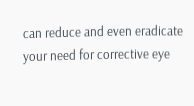can reduce and even eradicate your need for corrective eye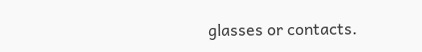glasses or contacts.